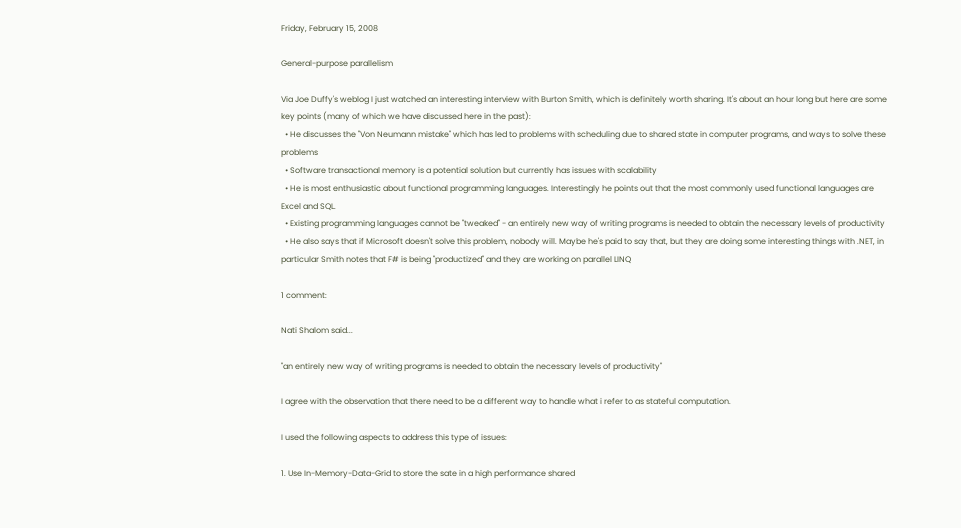Friday, February 15, 2008

General-purpose parallelism

Via Joe Duffy's weblog I just watched an interesting interview with Burton Smith, which is definitely worth sharing. It's about an hour long but here are some key points (many of which we have discussed here in the past):
  • He discusses the "Von Neumann mistake" which has led to problems with scheduling due to shared state in computer programs, and ways to solve these problems
  • Software transactional memory is a potential solution but currently has issues with scalability
  • He is most enthusiastic about functional programming languages. Interestingly he points out that the most commonly used functional languages are Excel and SQL.
  • Existing programming languages cannot be "tweaked" - an entirely new way of writing programs is needed to obtain the necessary levels of productivity
  • He also says that if Microsoft doesn't solve this problem, nobody will. Maybe he's paid to say that, but they are doing some interesting things with .NET, in particular Smith notes that F# is being "productized" and they are working on parallel LINQ

1 comment:

Nati Shalom said...

"an entirely new way of writing programs is needed to obtain the necessary levels of productivity"

I agree with the observation that there need to be a different way to handle what i refer to as stateful computation.

I used the following aspects to address this type of issues:

1. Use In-Memory-Data-Grid to store the sate in a high performance shared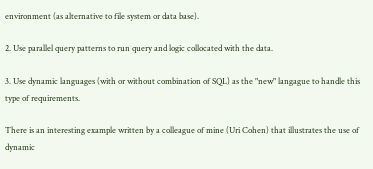environment (as alternative to file system or data base).

2. Use parallel query patterns to run query and logic collocated with the data.

3. Use dynamic languages (with or without combination of SQL) as the "new" langague to handle this type of requirements.

There is an interesting example written by a colleague of mine (Uri Cohen) that illustrates the use of dynamic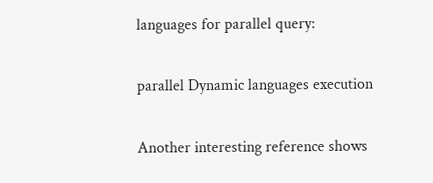languages for parallel query:

parallel Dynamic languages execution

Another interesting reference shows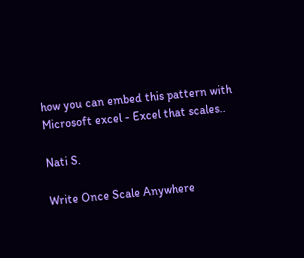how you can embed this pattern with Microsoft excel - Excel that scales..

Nati S.

Write Once Scale Anywhere